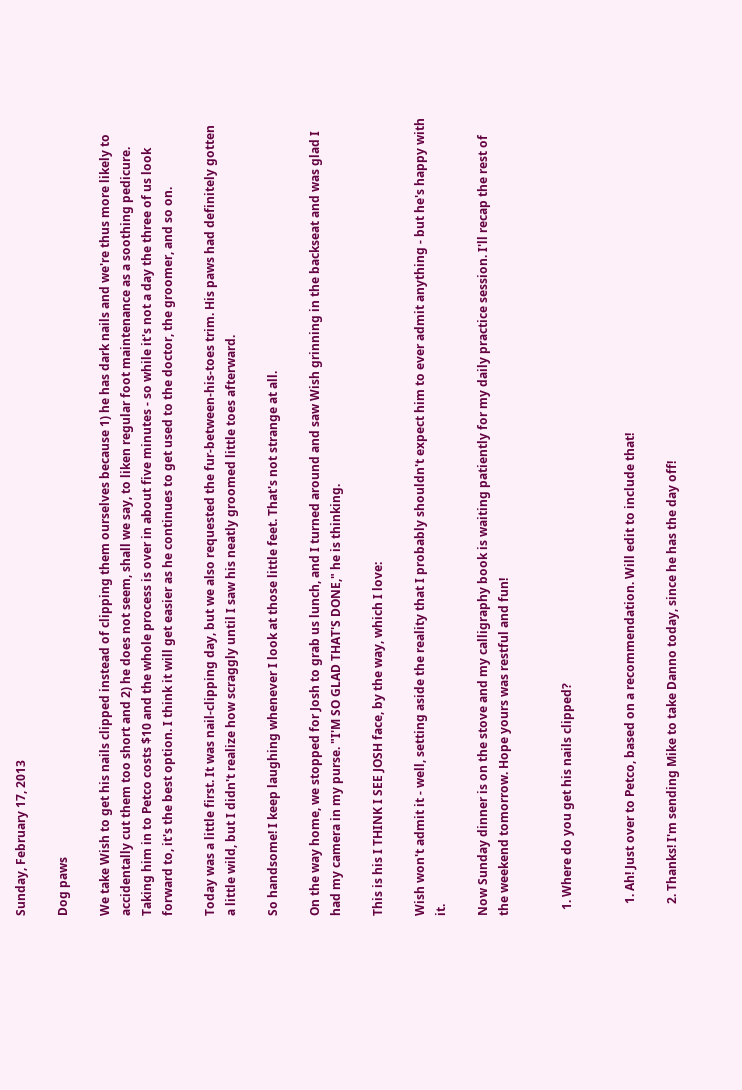Sunday, February 17, 2013

Dog paws

We take Wish to get his nails clipped instead of clipping them ourselves because 1) he has dark nails and we're thus more likely to accidentally cut them too short and 2) he does not seem, shall we say, to liken regular foot maintenance as a soothing pedicure. Taking him in to Petco costs $10 and the whole process is over in about five minutes - so while it's not a day the three of us look forward to, it's the best option. I think it will get easier as he continues to get used to the doctor, the groomer, and so on.

Today was a little first. It was nail-clipping day, but we also requested the fur-between-his-toes trim. His paws had definitely gotten a little wild, but I didn't realize how scraggly until I saw his neatly groomed little toes afterward.

So handsome! I keep laughing whenever I look at those little feet. That's not strange at all.

On the way home, we stopped for Josh to grab us lunch, and I turned around and saw Wish grinning in the backseat and was glad I had my camera in my purse. "I'M SO GLAD THAT'S DONE," he is thinking.

This is his I THINK I SEE JOSH face, by the way, which I love:

Wish won't admit it - well, setting aside the reality that I probably shouldn't expect him to ever admit anything - but he's happy with it.

Now Sunday dinner is on the stove and my calligraphy book is waiting patiently for my daily practice session. I'll recap the rest of the weekend tomorrow. Hope yours was restful and fun!


  1. Where do you get his nails clipped?


    1. Ah! Just over to Petco, based on a recommendation. Will edit to include that!

    2. Thanks! I'm sending Mike to take Danno today, since he has the day off!